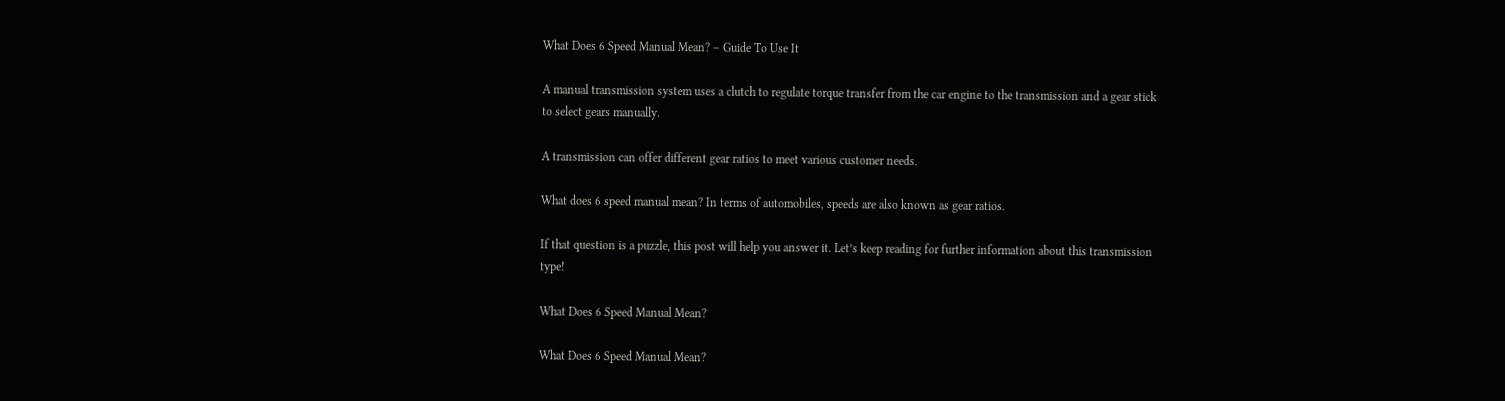What Does 6 Speed Manual Mean? – Guide To Use It

A manual transmission system uses a clutch to regulate torque transfer from the car engine to the transmission and a gear stick to select gears manually.

A transmission can offer different gear ratios to meet various customer needs.

What does 6 speed manual mean? In terms of automobiles, speeds are also known as gear ratios.

If that question is a puzzle, this post will help you answer it. Let’s keep reading for further information about this transmission type!

What Does 6 Speed Manual Mean?

What Does 6 Speed Manual Mean?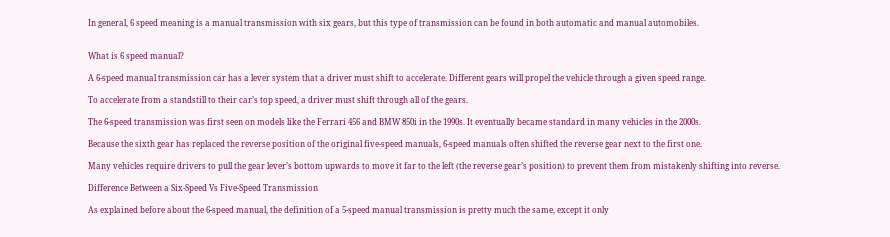In general, 6 speed meaning is a manual transmission with six gears, but this type of transmission can be found in both automatic and manual automobiles.


What is 6 speed manual?

A 6-speed manual transmission car has a lever system that a driver must shift to accelerate. Different gears will propel the vehicle through a given speed range.

To accelerate from a standstill to their car’s top speed, a driver must shift through all of the gears.

The 6-speed transmission was first seen on models like the Ferrari 456 and BMW 850i in the 1990s. It eventually became standard in many vehicles in the 2000s.

Because the sixth gear has replaced the reverse position of the original five-speed manuals, 6-speed manuals often shifted the reverse gear next to the first one.

Many vehicles require drivers to pull the gear lever’s bottom upwards to move it far to the left (the reverse gear’s position) to prevent them from mistakenly shifting into reverse.

Difference Between a Six-Speed Vs Five-Speed Transmission

As explained before about the 6-speed manual, the definition of a 5-speed manual transmission is pretty much the same, except it only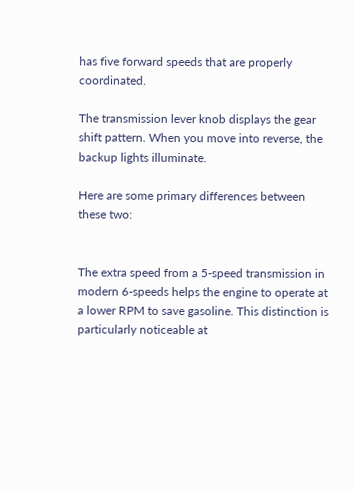has five forward speeds that are properly coordinated.

The transmission lever knob displays the gear shift pattern. When you move into reverse, the backup lights illuminate.

Here are some primary differences between these two:


The extra speed from a 5-speed transmission in modern 6-speeds helps the engine to operate at a lower RPM to save gasoline. This distinction is particularly noticeable at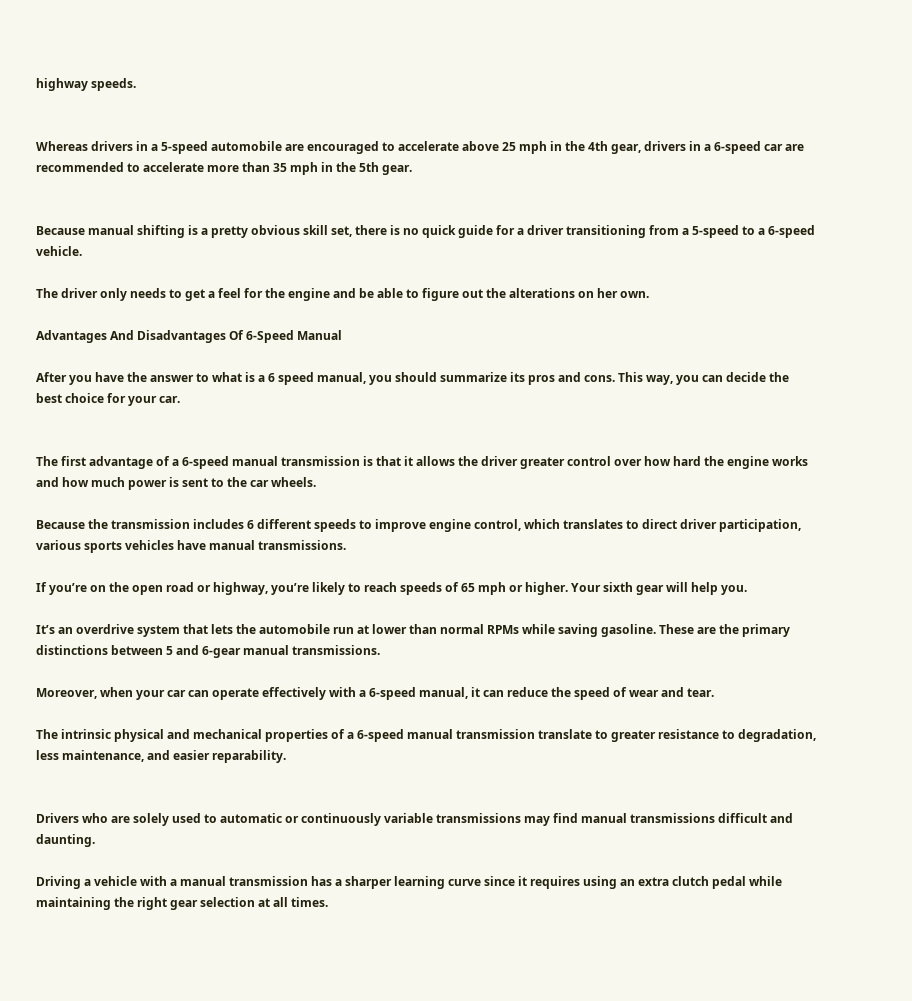highway speeds.


Whereas drivers in a 5-speed automobile are encouraged to accelerate above 25 mph in the 4th gear, drivers in a 6-speed car are recommended to accelerate more than 35 mph in the 5th gear.


Because manual shifting is a pretty obvious skill set, there is no quick guide for a driver transitioning from a 5-speed to a 6-speed vehicle.

The driver only needs to get a feel for the engine and be able to figure out the alterations on her own.

Advantages And Disadvantages Of 6-Speed Manual

After you have the answer to what is a 6 speed manual, you should summarize its pros and cons. This way, you can decide the best choice for your car.


The first advantage of a 6-speed manual transmission is that it allows the driver greater control over how hard the engine works and how much power is sent to the car wheels.

Because the transmission includes 6 different speeds to improve engine control, which translates to direct driver participation, various sports vehicles have manual transmissions.

If you’re on the open road or highway, you’re likely to reach speeds of 65 mph or higher. Your sixth gear will help you.

It’s an overdrive system that lets the automobile run at lower than normal RPMs while saving gasoline. These are the primary distinctions between 5 and 6-gear manual transmissions.

Moreover, when your car can operate effectively with a 6-speed manual, it can reduce the speed of wear and tear.

The intrinsic physical and mechanical properties of a 6-speed manual transmission translate to greater resistance to degradation, less maintenance, and easier reparability.


Drivers who are solely used to automatic or continuously variable transmissions may find manual transmissions difficult and daunting.

Driving a vehicle with a manual transmission has a sharper learning curve since it requires using an extra clutch pedal while maintaining the right gear selection at all times.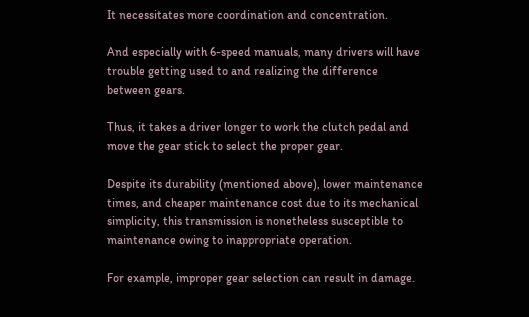It necessitates more coordination and concentration.

And especially with 6-speed manuals, many drivers will have trouble getting used to and realizing the difference between gears.

Thus, it takes a driver longer to work the clutch pedal and move the gear stick to select the proper gear.

Despite its durability (mentioned above), lower maintenance times, and cheaper maintenance cost due to its mechanical simplicity, this transmission is nonetheless susceptible to maintenance owing to inappropriate operation.

For example, improper gear selection can result in damage.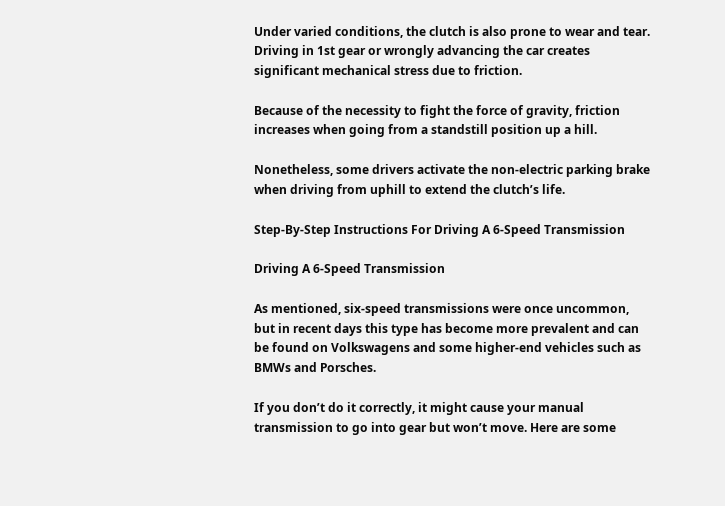Under varied conditions, the clutch is also prone to wear and tear. Driving in 1st gear or wrongly advancing the car creates significant mechanical stress due to friction.

Because of the necessity to fight the force of gravity, friction increases when going from a standstill position up a hill.

Nonetheless, some drivers activate the non-electric parking brake when driving from uphill to extend the clutch’s life.

Step-By-Step Instructions For Driving A 6-Speed Transmission

Driving A 6-Speed Transmission

As mentioned, six-speed transmissions were once uncommon, but in recent days this type has become more prevalent and can be found on Volkswagens and some higher-end vehicles such as BMWs and Porsches.

If you don’t do it correctly, it might cause your manual transmission to go into gear but won’t move. Here are some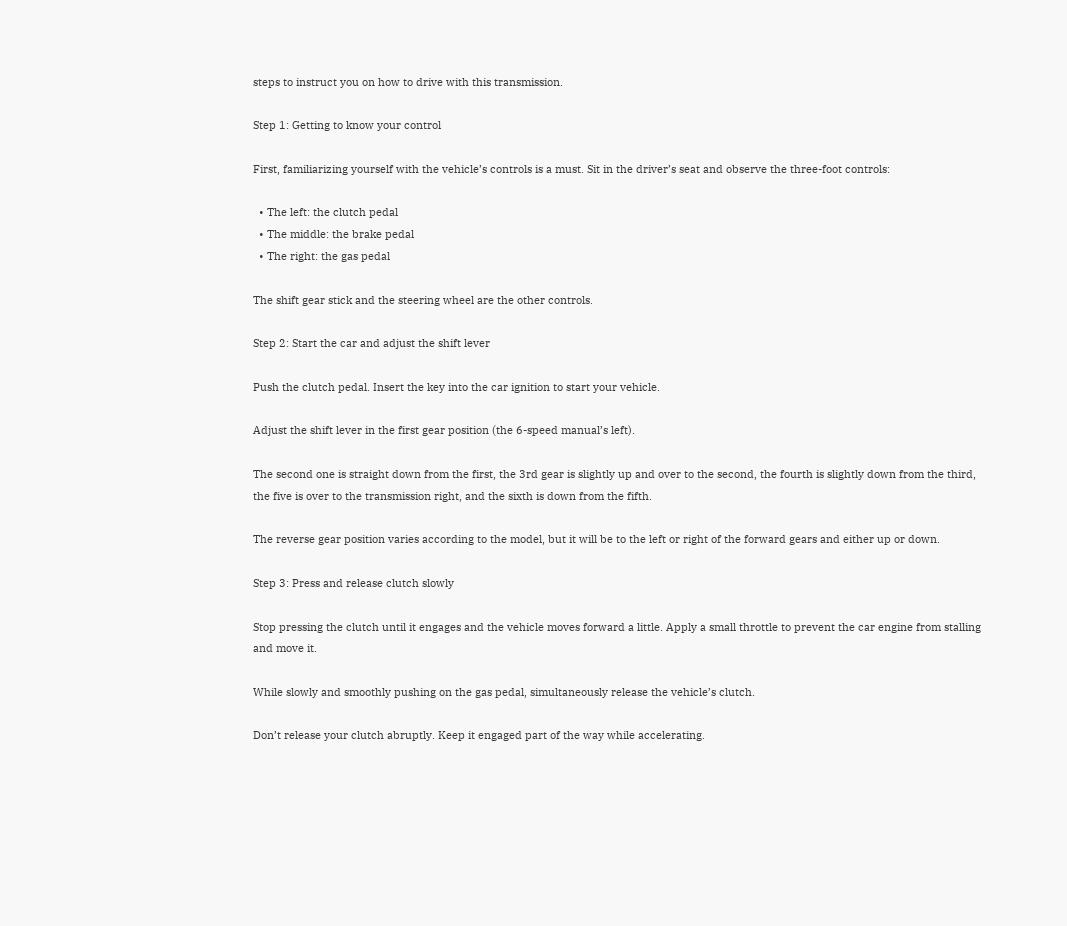steps to instruct you on how to drive with this transmission.

Step 1: Getting to know your control

First, familiarizing yourself with the vehicle’s controls is a must. Sit in the driver’s seat and observe the three-foot controls:

  • The left: the clutch pedal
  • The middle: the brake pedal
  • The right: the gas pedal

The shift gear stick and the steering wheel are the other controls.

Step 2: Start the car and adjust the shift lever

Push the clutch pedal. Insert the key into the car ignition to start your vehicle.

Adjust the shift lever in the first gear position (the 6-speed manual’s left).

The second one is straight down from the first, the 3rd gear is slightly up and over to the second, the fourth is slightly down from the third, the five is over to the transmission right, and the sixth is down from the fifth.

The reverse gear position varies according to the model, but it will be to the left or right of the forward gears and either up or down.

Step 3: Press and release clutch slowly

Stop pressing the clutch until it engages and the vehicle moves forward a little. Apply a small throttle to prevent the car engine from stalling and move it.

While slowly and smoothly pushing on the gas pedal, simultaneously release the vehicle’s clutch.

Don’t release your clutch abruptly. Keep it engaged part of the way while accelerating.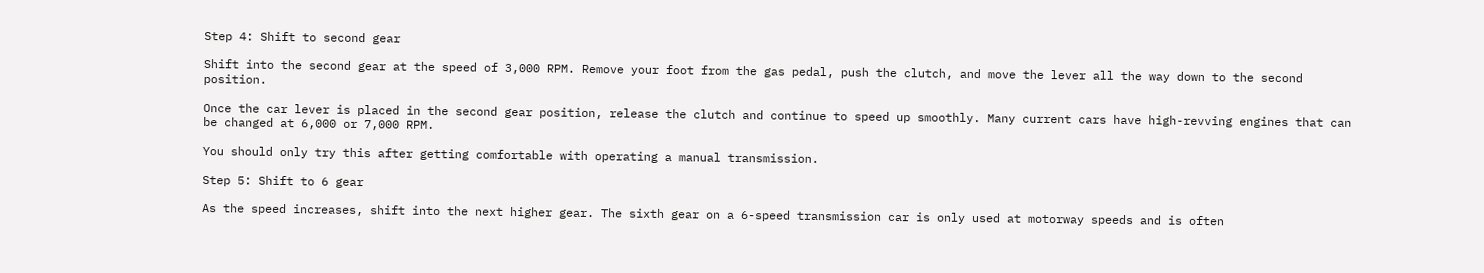Step 4: Shift to second gear

Shift into the second gear at the speed of 3,000 RPM. Remove your foot from the gas pedal, push the clutch, and move the lever all the way down to the second position.

Once the car lever is placed in the second gear position, release the clutch and continue to speed up smoothly. Many current cars have high-revving engines that can be changed at 6,000 or 7,000 RPM.

You should only try this after getting comfortable with operating a manual transmission.

Step 5: Shift to 6 gear

As the speed increases, shift into the next higher gear. The sixth gear on a 6-speed transmission car is only used at motorway speeds and is often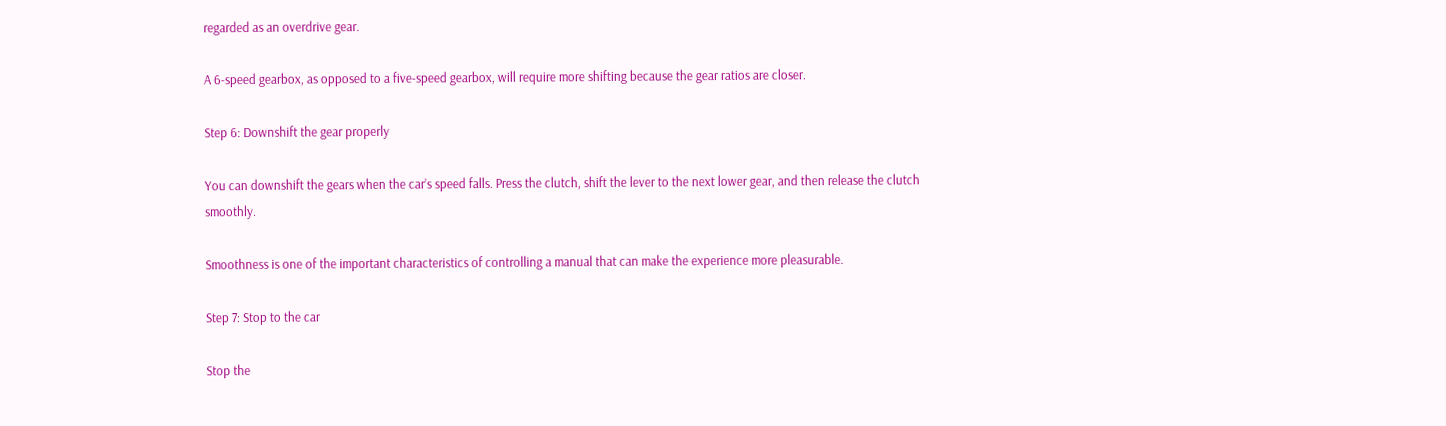regarded as an overdrive gear.

A 6-speed gearbox, as opposed to a five-speed gearbox, will require more shifting because the gear ratios are closer.

Step 6: Downshift the gear properly

You can downshift the gears when the car’s speed falls. Press the clutch, shift the lever to the next lower gear, and then release the clutch smoothly.

Smoothness is one of the important characteristics of controlling a manual that can make the experience more pleasurable.

Step 7: Stop to the car

Stop the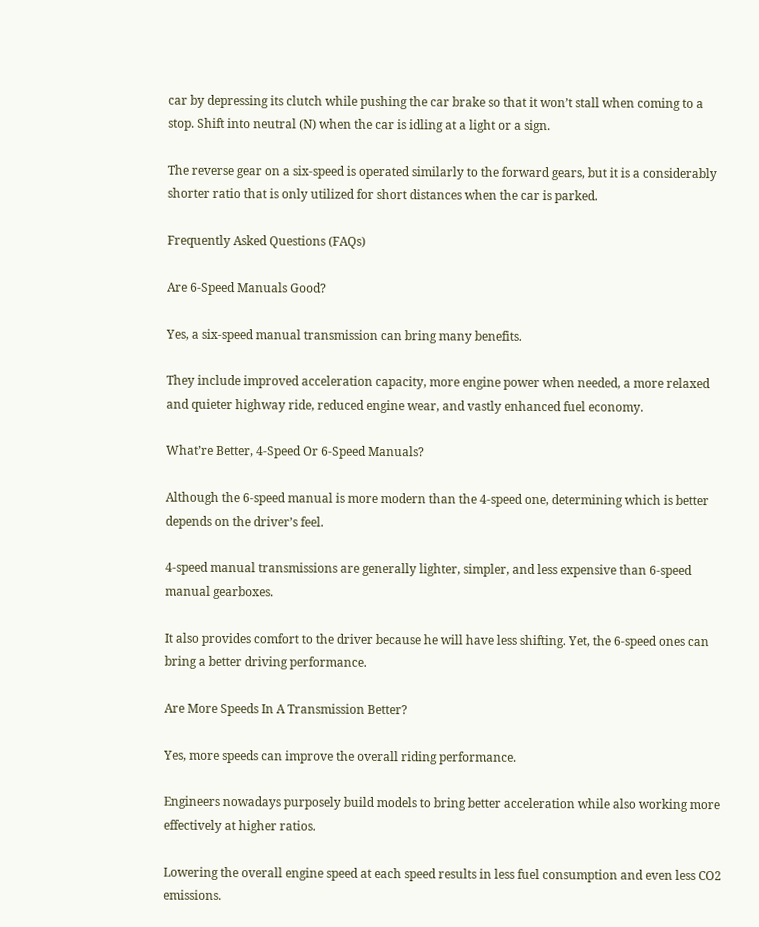car by depressing its clutch while pushing the car brake so that it won’t stall when coming to a stop. Shift into neutral (N) when the car is idling at a light or a sign.

The reverse gear on a six-speed is operated similarly to the forward gears, but it is a considerably shorter ratio that is only utilized for short distances when the car is parked.

Frequently Asked Questions (FAQs)

Are 6-Speed Manuals Good?

Yes, a six-speed manual transmission can bring many benefits.

They include improved acceleration capacity, more engine power when needed, a more relaxed and quieter highway ride, reduced engine wear, and vastly enhanced fuel economy.

What’re Better, 4-Speed Or 6-Speed Manuals?

Although the 6-speed manual is more modern than the 4-speed one, determining which is better depends on the driver’s feel.

4-speed manual transmissions are generally lighter, simpler, and less expensive than 6-speed manual gearboxes.

It also provides comfort to the driver because he will have less shifting. Yet, the 6-speed ones can bring a better driving performance.

Are More Speeds In A Transmission Better?

Yes, more speeds can improve the overall riding performance.

Engineers nowadays purposely build models to bring better acceleration while also working more effectively at higher ratios.

Lowering the overall engine speed at each speed results in less fuel consumption and even less CO2 emissions.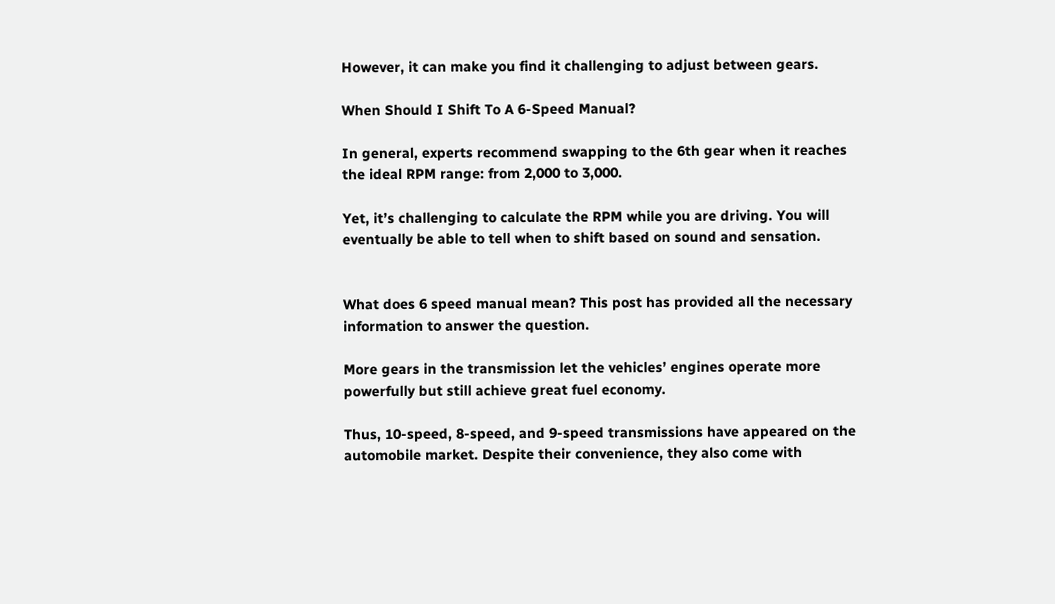However, it can make you find it challenging to adjust between gears.

When Should I Shift To A 6-Speed Manual?

In general, experts recommend swapping to the 6th gear when it reaches the ideal RPM range: from 2,000 to 3,000.

Yet, it’s challenging to calculate the RPM while you are driving. You will eventually be able to tell when to shift based on sound and sensation.


What does 6 speed manual mean? This post has provided all the necessary information to answer the question.

More gears in the transmission let the vehicles’ engines operate more powerfully but still achieve great fuel economy.

Thus, 10-speed, 8-speed, and 9-speed transmissions have appeared on the automobile market. Despite their convenience, they also come with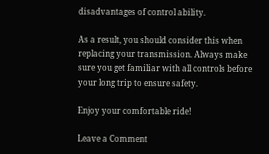disadvantages of control ability.

As a result, you should consider this when replacing your transmission. Always make sure you get familiar with all controls before your long trip to ensure safety.

Enjoy your comfortable ride!

Leave a Comment